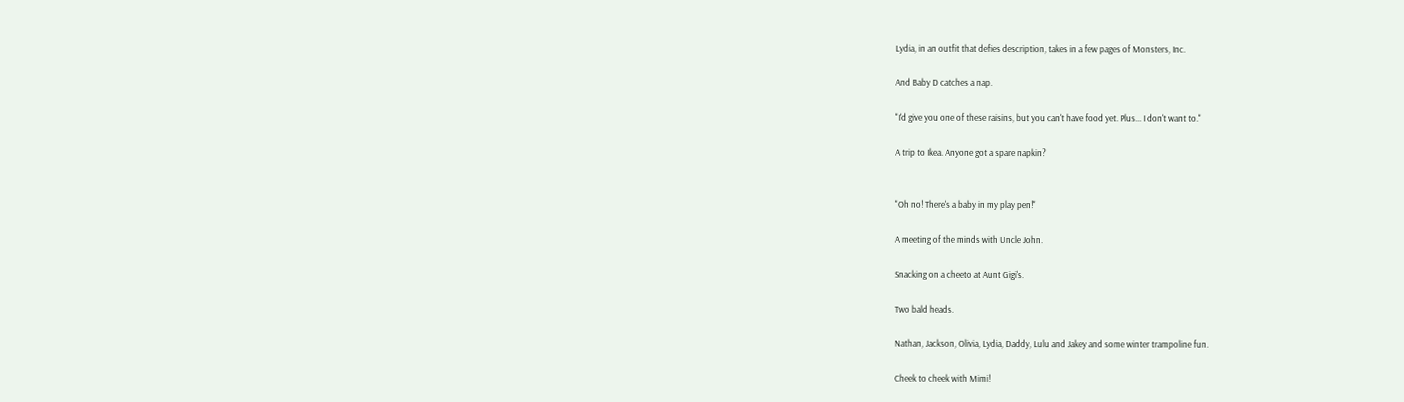Lydia, in an outfit that defies description, takes in a few pages of Monsters, Inc.

And Baby D catches a nap.

"I'd give you one of these raisins, but you can't have food yet. Plus... I don't want to."

A trip to Ikea. Anyone got a spare napkin?


"Oh no! There's a baby in my play pen!"

A meeting of the minds with Uncle John.

Snacking on a cheeto at Aunt Gigi's.

Two bald heads.

Nathan, Jackson, Olivia, Lydia, Daddy, Lulu and Jakey and some winter trampoline fun.

Cheek to cheek with Mimi!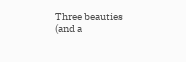Three beauties (and a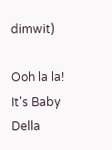dimwit)

Ooh la la! It's Baby Della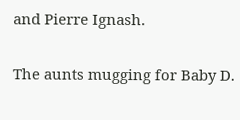and Pierre Ignash.

The aunts mugging for Baby D.